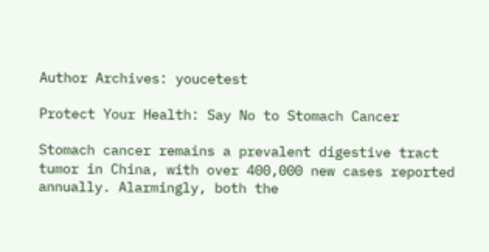Author Archives: youcetest

Protect Your Health: Say No to Stomach Cancer

Stomach cancer remains a prevalent digestive tract tumor in China, with over 400,000 new cases reported annually. Alarmingly, both the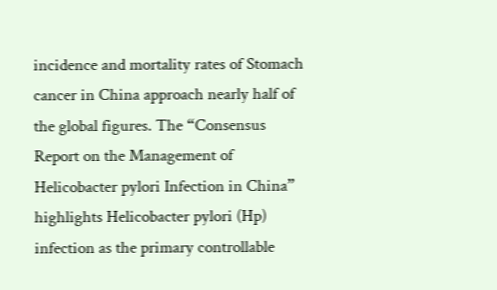incidence and mortality rates of Stomach cancer in China approach nearly half of the global figures. The “Consensus Report on the Management of Helicobacter pylori Infection in China” highlights Helicobacter pylori (Hp) infection as the primary controllable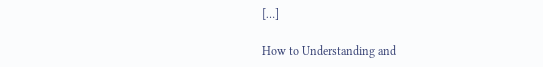[…]

How to Understanding and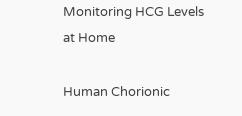Monitoring HCG Levels at Home

Human Chorionic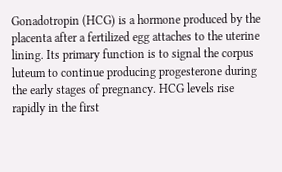Gonadotropin (HCG) is a hormone produced by the placenta after a fertilized egg attaches to the uterine lining. Its primary function is to signal the corpus luteum to continue producing progesterone during the early stages of pregnancy. HCG levels rise rapidly in the first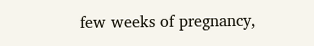few weeks of pregnancy,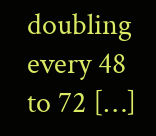doubling every 48 to 72 […]